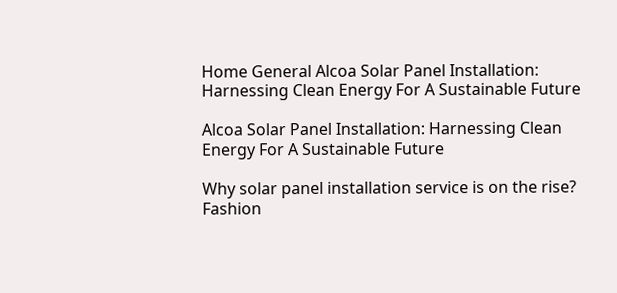Home General Alcoa Solar Panel Installation: Harnessing Clean Energy For A Sustainable Future

Alcoa Solar Panel Installation: Harnessing Clean Energy For A Sustainable Future

Why solar panel installation service is on the rise? Fashion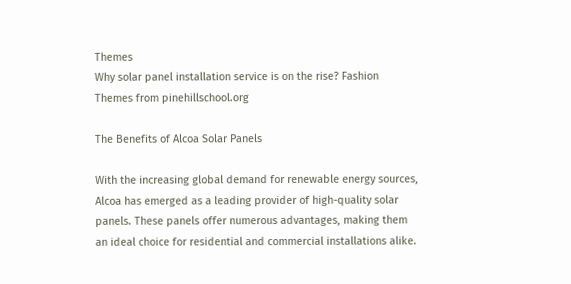Themes
Why solar panel installation service is on the rise? Fashion Themes from pinehillschool.org

The Benefits of Alcoa Solar Panels

With the increasing global demand for renewable energy sources, Alcoa has emerged as a leading provider of high-quality solar panels. These panels offer numerous advantages, making them an ideal choice for residential and commercial installations alike.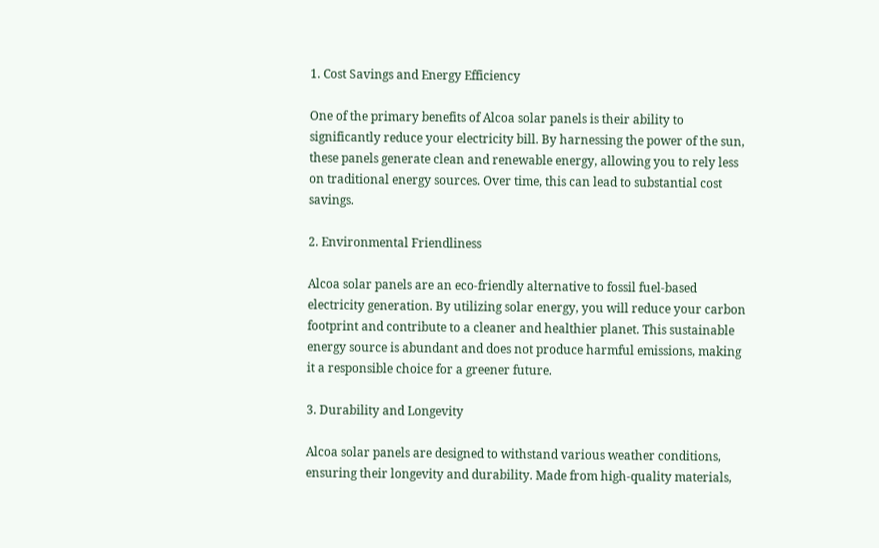1. Cost Savings and Energy Efficiency

One of the primary benefits of Alcoa solar panels is their ability to significantly reduce your electricity bill. By harnessing the power of the sun, these panels generate clean and renewable energy, allowing you to rely less on traditional energy sources. Over time, this can lead to substantial cost savings.

2. Environmental Friendliness

Alcoa solar panels are an eco-friendly alternative to fossil fuel-based electricity generation. By utilizing solar energy, you will reduce your carbon footprint and contribute to a cleaner and healthier planet. This sustainable energy source is abundant and does not produce harmful emissions, making it a responsible choice for a greener future.

3. Durability and Longevity

Alcoa solar panels are designed to withstand various weather conditions, ensuring their longevity and durability. Made from high-quality materials,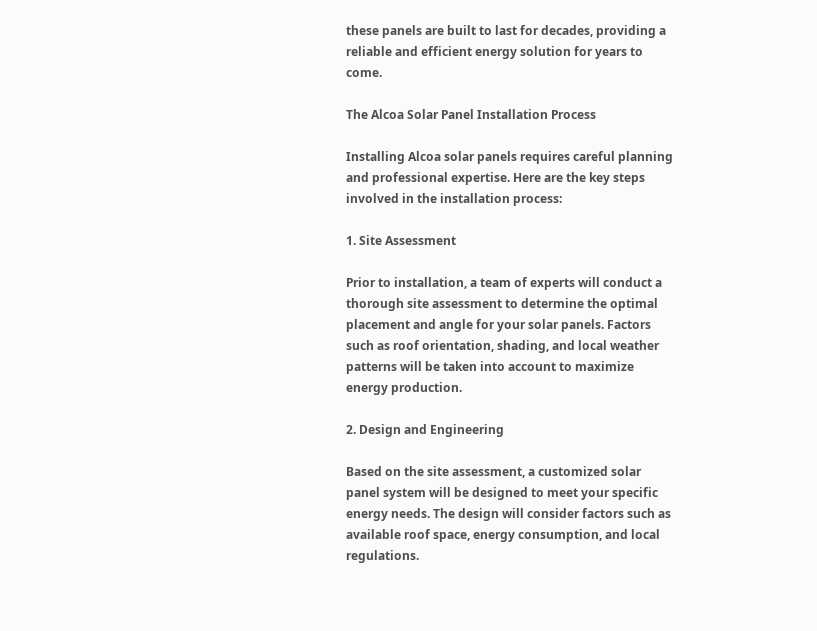these panels are built to last for decades, providing a reliable and efficient energy solution for years to come.

The Alcoa Solar Panel Installation Process

Installing Alcoa solar panels requires careful planning and professional expertise. Here are the key steps involved in the installation process:

1. Site Assessment

Prior to installation, a team of experts will conduct a thorough site assessment to determine the optimal placement and angle for your solar panels. Factors such as roof orientation, shading, and local weather patterns will be taken into account to maximize energy production.

2. Design and Engineering

Based on the site assessment, a customized solar panel system will be designed to meet your specific energy needs. The design will consider factors such as available roof space, energy consumption, and local regulations.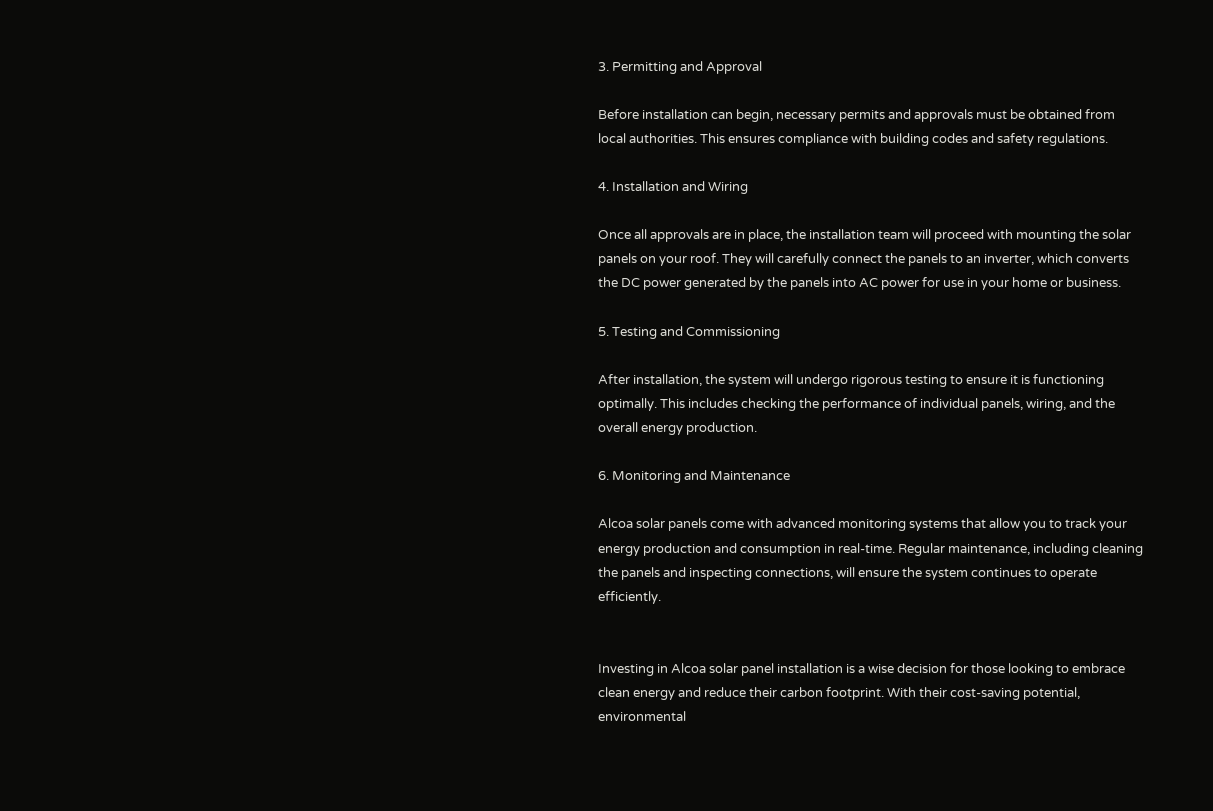3. Permitting and Approval

Before installation can begin, necessary permits and approvals must be obtained from local authorities. This ensures compliance with building codes and safety regulations.

4. Installation and Wiring

Once all approvals are in place, the installation team will proceed with mounting the solar panels on your roof. They will carefully connect the panels to an inverter, which converts the DC power generated by the panels into AC power for use in your home or business.

5. Testing and Commissioning

After installation, the system will undergo rigorous testing to ensure it is functioning optimally. This includes checking the performance of individual panels, wiring, and the overall energy production.

6. Monitoring and Maintenance

Alcoa solar panels come with advanced monitoring systems that allow you to track your energy production and consumption in real-time. Regular maintenance, including cleaning the panels and inspecting connections, will ensure the system continues to operate efficiently.


Investing in Alcoa solar panel installation is a wise decision for those looking to embrace clean energy and reduce their carbon footprint. With their cost-saving potential, environmental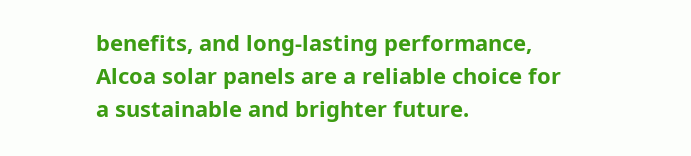benefits, and long-lasting performance, Alcoa solar panels are a reliable choice for a sustainable and brighter future.